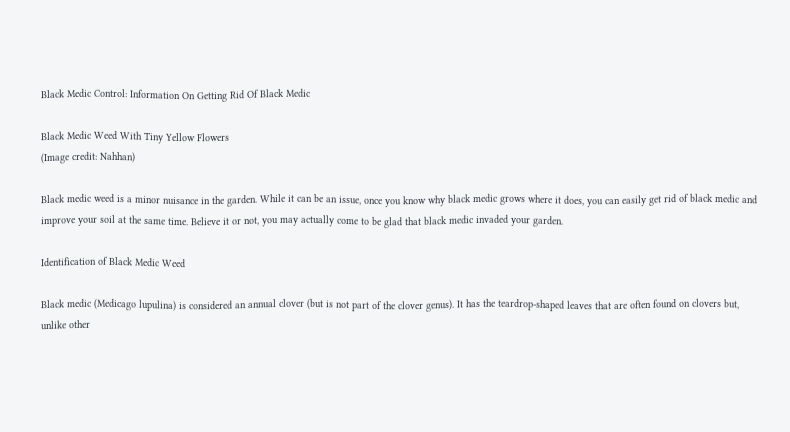Black Medic Control: Information On Getting Rid Of Black Medic

Black Medic Weed With Tiny Yellow Flowers
(Image credit: Nahhan)

Black medic weed is a minor nuisance in the garden. While it can be an issue, once you know why black medic grows where it does, you can easily get rid of black medic and improve your soil at the same time. Believe it or not, you may actually come to be glad that black medic invaded your garden.

Identification of Black Medic Weed

Black medic (Medicago lupulina) is considered an annual clover (but is not part of the clover genus). It has the teardrop-shaped leaves that are often found on clovers but, unlike other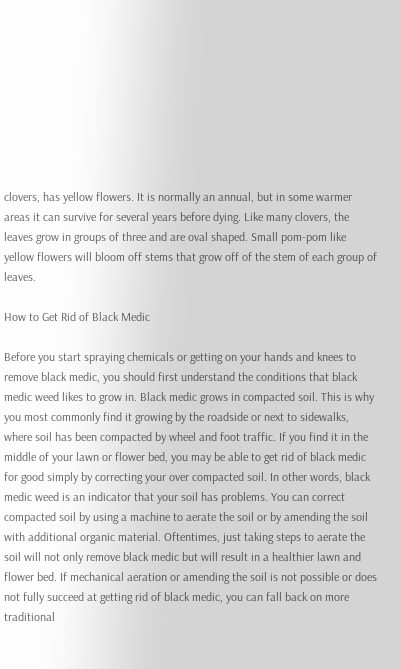clovers, has yellow flowers. It is normally an annual, but in some warmer areas it can survive for several years before dying. Like many clovers, the leaves grow in groups of three and are oval shaped. Small pom-pom like yellow flowers will bloom off stems that grow off of the stem of each group of leaves.

How to Get Rid of Black Medic

Before you start spraying chemicals or getting on your hands and knees to remove black medic, you should first understand the conditions that black medic weed likes to grow in. Black medic grows in compacted soil. This is why you most commonly find it growing by the roadside or next to sidewalks, where soil has been compacted by wheel and foot traffic. If you find it in the middle of your lawn or flower bed, you may be able to get rid of black medic for good simply by correcting your over compacted soil. In other words, black medic weed is an indicator that your soil has problems. You can correct compacted soil by using a machine to aerate the soil or by amending the soil with additional organic material. Oftentimes, just taking steps to aerate the soil will not only remove black medic but will result in a healthier lawn and flower bed. If mechanical aeration or amending the soil is not possible or does not fully succeed at getting rid of black medic, you can fall back on more traditional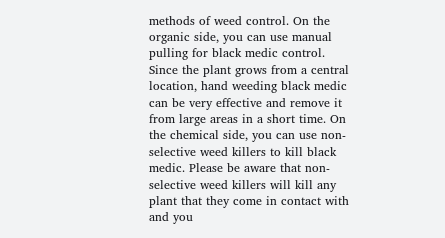methods of weed control. On the organic side, you can use manual pulling for black medic control. Since the plant grows from a central location, hand weeding black medic can be very effective and remove it from large areas in a short time. On the chemical side, you can use non-selective weed killers to kill black medic. Please be aware that non-selective weed killers will kill any plant that they come in contact with and you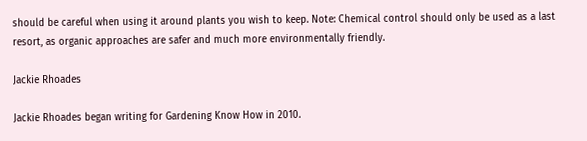should be careful when using it around plants you wish to keep. Note: Chemical control should only be used as a last resort, as organic approaches are safer and much more environmentally friendly.

Jackie Rhoades

Jackie Rhoades began writing for Gardening Know How in 2010.